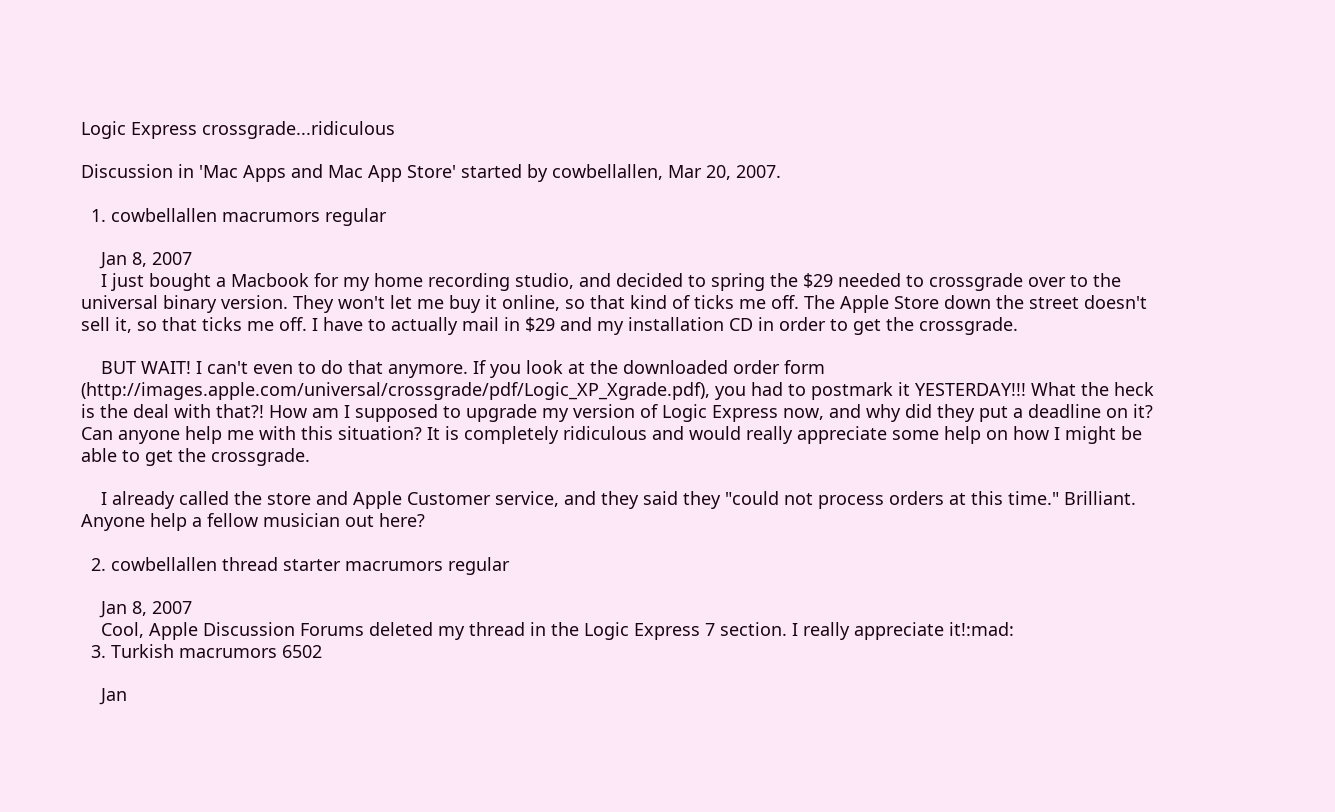Logic Express crossgrade...ridiculous

Discussion in 'Mac Apps and Mac App Store' started by cowbellallen, Mar 20, 2007.

  1. cowbellallen macrumors regular

    Jan 8, 2007
    I just bought a Macbook for my home recording studio, and decided to spring the $29 needed to crossgrade over to the universal binary version. They won't let me buy it online, so that kind of ticks me off. The Apple Store down the street doesn't sell it, so that ticks me off. I have to actually mail in $29 and my installation CD in order to get the crossgrade.

    BUT WAIT! I can't even to do that anymore. If you look at the downloaded order form (http://images.apple.com/universal/crossgrade/pdf/Logic_XP_Xgrade.pdf), you had to postmark it YESTERDAY!!! What the heck is the deal with that?! How am I supposed to upgrade my version of Logic Express now, and why did they put a deadline on it? Can anyone help me with this situation? It is completely ridiculous and would really appreciate some help on how I might be able to get the crossgrade.

    I already called the store and Apple Customer service, and they said they "could not process orders at this time." Brilliant. Anyone help a fellow musician out here?

  2. cowbellallen thread starter macrumors regular

    Jan 8, 2007
    Cool, Apple Discussion Forums deleted my thread in the Logic Express 7 section. I really appreciate it!:mad:
  3. Turkish macrumors 6502

    Jan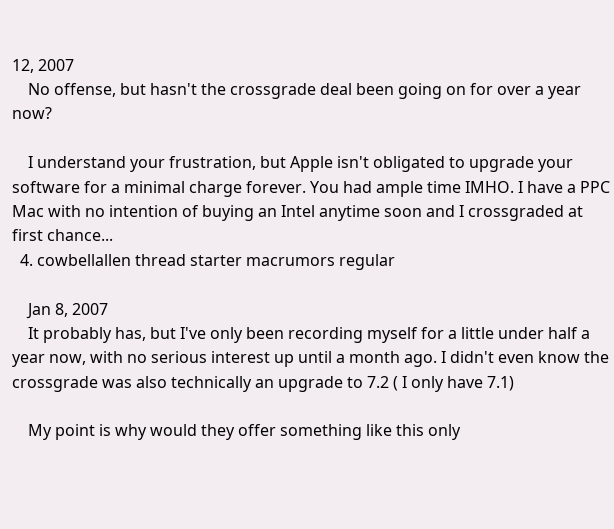12, 2007
    No offense, but hasn't the crossgrade deal been going on for over a year now?

    I understand your frustration, but Apple isn't obligated to upgrade your software for a minimal charge forever. You had ample time IMHO. I have a PPC Mac with no intention of buying an Intel anytime soon and I crossgraded at first chance...
  4. cowbellallen thread starter macrumors regular

    Jan 8, 2007
    It probably has, but I've only been recording myself for a little under half a year now, with no serious interest up until a month ago. I didn't even know the crossgrade was also technically an upgrade to 7.2 ( I only have 7.1)

    My point is why would they offer something like this only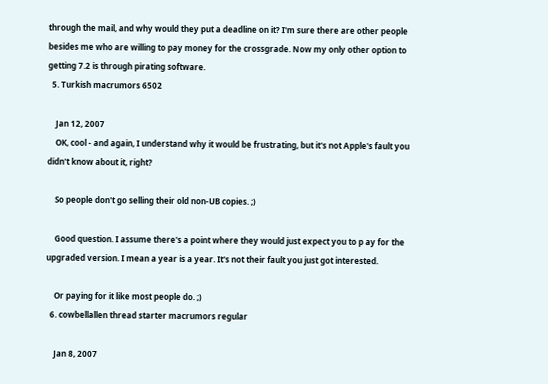through the mail, and why would they put a deadline on it? I'm sure there are other people besides me who are willing to pay money for the crossgrade. Now my only other option to getting 7.2 is through pirating software.
  5. Turkish macrumors 6502

    Jan 12, 2007
    OK, cool - and again, I understand why it would be frustrating, but it's not Apple's fault you didn't know about it, right?

    So people don't go selling their old non-UB copies. ;)

    Good question. I assume there's a point where they would just expect you to p ay for the upgraded version. I mean a year is a year. It's not their fault you just got interested.

    Or paying for it like most people do. ;)
  6. cowbellallen thread starter macrumors regular

    Jan 8, 2007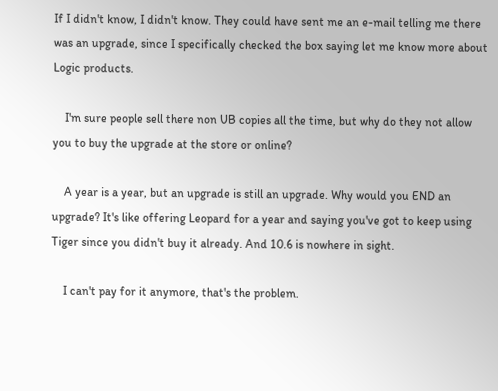If I didn't know, I didn't know. They could have sent me an e-mail telling me there was an upgrade, since I specifically checked the box saying let me know more about Logic products.

    I'm sure people sell there non UB copies all the time, but why do they not allow you to buy the upgrade at the store or online?

    A year is a year, but an upgrade is still an upgrade. Why would you END an upgrade? It's like offering Leopard for a year and saying you've got to keep using Tiger since you didn't buy it already. And 10.6 is nowhere in sight.

    I can't pay for it anymore, that's the problem.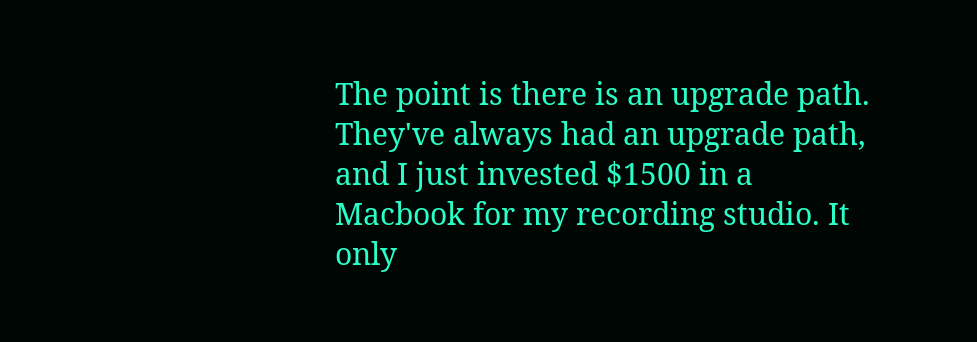The point is there is an upgrade path. They've always had an upgrade path, and I just invested $1500 in a Macbook for my recording studio. It only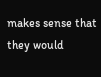makes sense that they would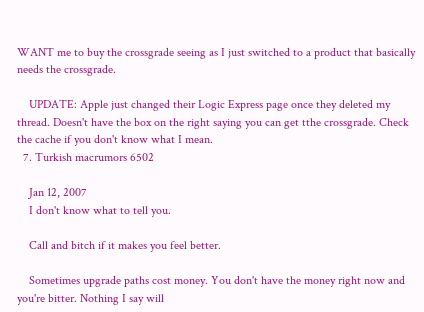WANT me to buy the crossgrade seeing as I just switched to a product that basically needs the crossgrade.

    UPDATE: Apple just changed their Logic Express page once they deleted my thread. Doesn't have the box on the right saying you can get tthe crossgrade. Check the cache if you don't know what I mean.
  7. Turkish macrumors 6502

    Jan 12, 2007
    I don't know what to tell you.

    Call and bitch if it makes you feel better.

    Sometimes upgrade paths cost money. You don't have the money right now and you're bitter. Nothing I say will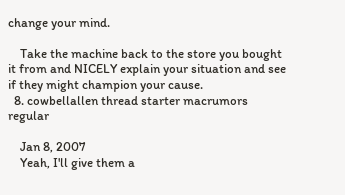change your mind.

    Take the machine back to the store you bought it from and NICELY explain your situation and see if they might champion your cause.
  8. cowbellallen thread starter macrumors regular

    Jan 8, 2007
    Yeah, I'll give them a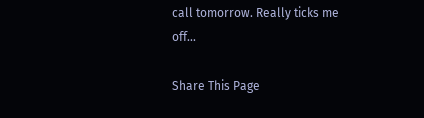call tomorrow. Really ticks me off...

Share This Page